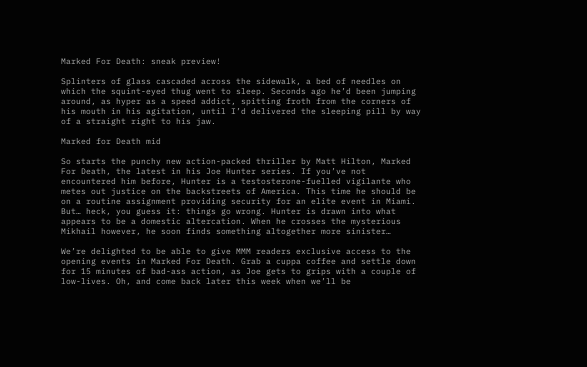Marked For Death: sneak preview!

Splinters of glass cascaded across the sidewalk, a bed of needles on which the squint-eyed thug went to sleep. Seconds ago he’d been jumping around, as hyper as a speed addict, spitting froth from the corners of his mouth in his agitation, until I’d delivered the sleeping pill by way of a straight right to his jaw.

Marked for Death mid

So starts the punchy new action-packed thriller by Matt Hilton, Marked For Death, the latest in his Joe Hunter series. If you’ve not encountered him before, Hunter is a testosterone-fuelled vigilante who metes out justice on the backstreets of America. This time he should be on a routine assignment providing security for an elite event in Miami. But… heck, you guess it: things go wrong. Hunter is drawn into what appears to be a domestic altercation. When he crosses the mysterious Mikhail however, he soon finds something altogether more sinister…

We’re delighted to be able to give MMM readers exclusive access to the opening events in Marked For Death. Grab a cuppa coffee and settle down for 15 minutes of bad-ass action, as Joe gets to grips with a couple of low-lives. Oh, and come back later this week when we’ll be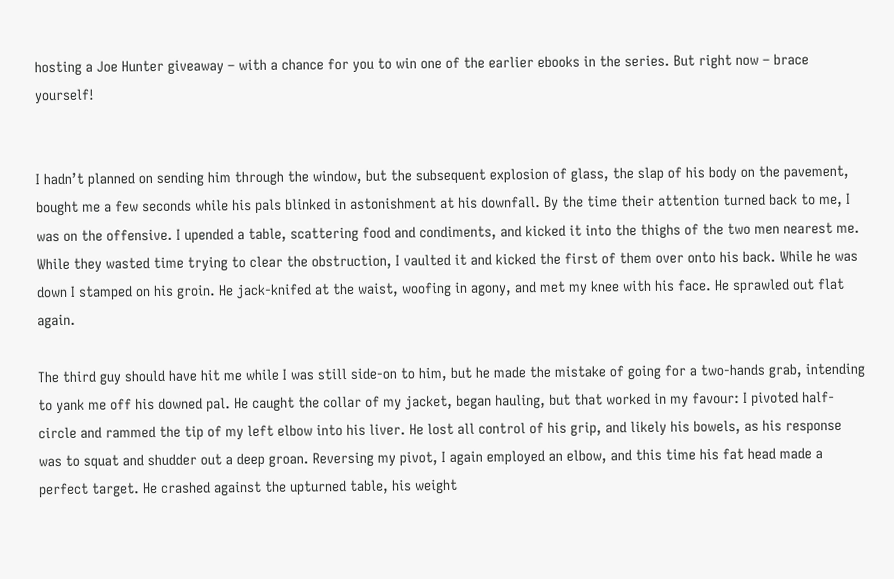hosting a Joe Hunter giveaway – with a chance for you to win one of the earlier ebooks in the series. But right now – brace yourself!


I hadn’t planned on sending him through the window, but the subsequent explosion of glass, the slap of his body on the pavement, bought me a few seconds while his pals blinked in astonishment at his downfall. By the time their attention turned back to me, I was on the offensive. I upended a table, scattering food and condiments, and kicked it into the thighs of the two men nearest me. While they wasted time trying to clear the obstruction, I vaulted it and kicked the first of them over onto his back. While he was down I stamped on his groin. He jack-knifed at the waist, woofing in agony, and met my knee with his face. He sprawled out flat again.

The third guy should have hit me while I was still side-on to him, but he made the mistake of going for a two-hands grab, intending to yank me off his downed pal. He caught the collar of my jacket, began hauling, but that worked in my favour: I pivoted half-circle and rammed the tip of my left elbow into his liver. He lost all control of his grip, and likely his bowels, as his response was to squat and shudder out a deep groan. Reversing my pivot, I again employed an elbow, and this time his fat head made a perfect target. He crashed against the upturned table, his weight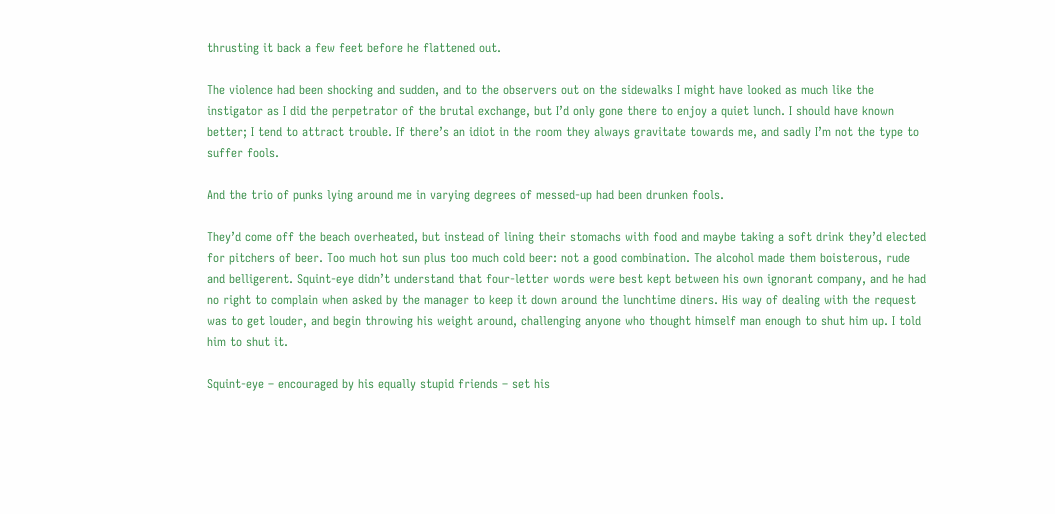thrusting it back a few feet before he flattened out.

The violence had been shocking and sudden, and to the observers out on the sidewalks I might have looked as much like the instigator as I did the perpetrator of the brutal exchange, but I’d only gone there to enjoy a quiet lunch. I should have known better; I tend to attract trouble. If there’s an idiot in the room they always gravitate towards me, and sadly I’m not the type to suffer fools.

And the trio of punks lying around me in varying degrees of messed-up had been drunken fools.

They’d come off the beach overheated, but instead of lining their stomachs with food and maybe taking a soft drink they’d elected for pitchers of beer. Too much hot sun plus too much cold beer: not a good combination. The alcohol made them boisterous, rude and belligerent. Squint-eye didn’t understand that four-letter words were best kept between his own ignorant company, and he had no right to complain when asked by the manager to keep it down around the lunchtime diners. His way of dealing with the request was to get louder, and begin throwing his weight around, challenging anyone who thought himself man enough to shut him up. I told him to shut it.

Squint-eye – encouraged by his equally stupid friends – set his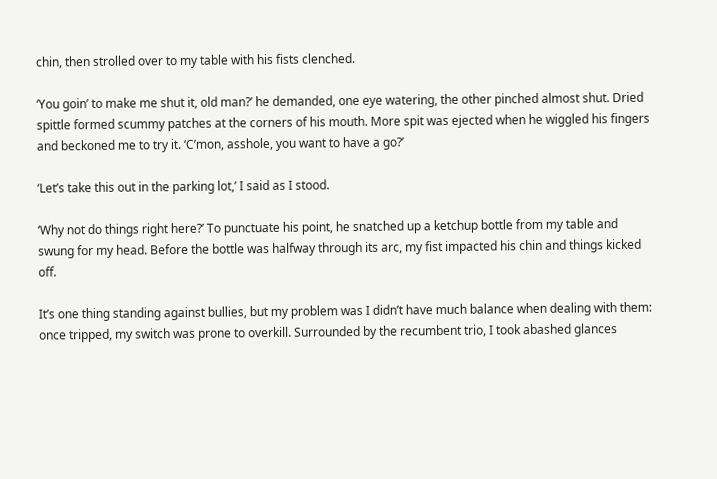chin, then strolled over to my table with his fists clenched.

‘You goin’ to make me shut it, old man?’ he demanded, one eye watering, the other pinched almost shut. Dried spittle formed scummy patches at the corners of his mouth. More spit was ejected when he wiggled his fingers and beckoned me to try it. ‘C’mon, asshole, you want to have a go?’

‘Let’s take this out in the parking lot,’ I said as I stood.

‘Why not do things right here?’ To punctuate his point, he snatched up a ketchup bottle from my table and swung for my head. Before the bottle was halfway through its arc, my fist impacted his chin and things kicked off.

It’s one thing standing against bullies, but my problem was I didn’t have much balance when dealing with them: once tripped, my switch was prone to overkill. Surrounded by the recumbent trio, I took abashed glances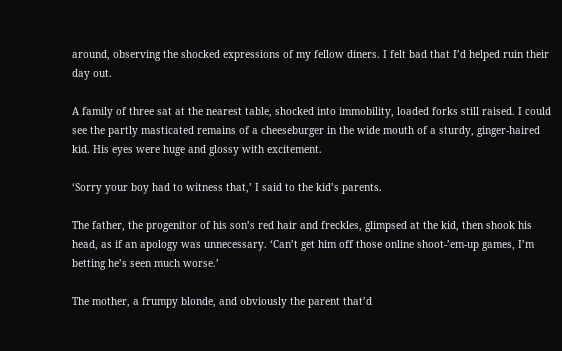around, observing the shocked expressions of my fellow diners. I felt bad that I’d helped ruin their day out.

A family of three sat at the nearest table, shocked into immobility, loaded forks still raised. I could see the partly masticated remains of a cheeseburger in the wide mouth of a sturdy, ginger-haired kid. His eyes were huge and glossy with excitement.

‘Sorry your boy had to witness that,’ I said to the kid’s parents.

The father, the progenitor of his son’s red hair and freckles, glimpsed at the kid, then shook his head, as if an apology was unnecessary. ‘Can’t get him off those online shoot-’em-up games, I’m betting he’s seen much worse.’

The mother, a frumpy blonde, and obviously the parent that’d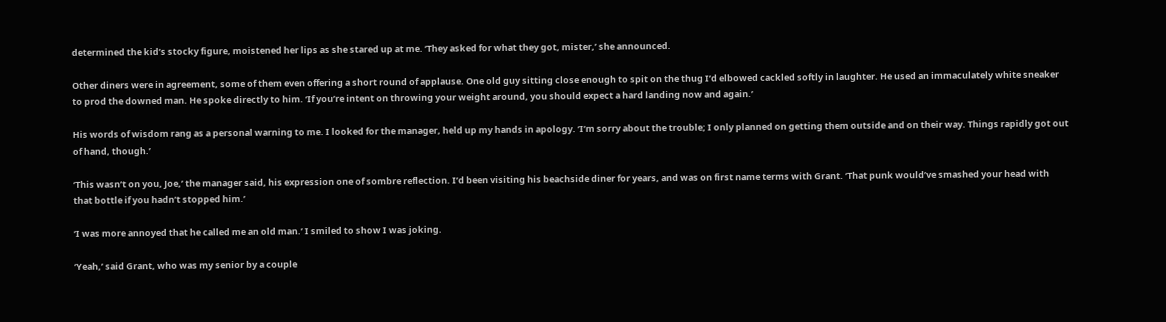determined the kid’s stocky figure, moistened her lips as she stared up at me. ‘They asked for what they got, mister,’ she announced.

Other diners were in agreement, some of them even offering a short round of applause. One old guy sitting close enough to spit on the thug I’d elbowed cackled softly in laughter. He used an immaculately white sneaker to prod the downed man. He spoke directly to him. ‘If you’re intent on throwing your weight around, you should expect a hard landing now and again.’

His words of wisdom rang as a personal warning to me. I looked for the manager, held up my hands in apology. ‘I’m sorry about the trouble; I only planned on getting them outside and on their way. Things rapidly got out of hand, though.’

‘This wasn’t on you, Joe,’ the manager said, his expression one of sombre reflection. I’d been visiting his beachside diner for years, and was on first name terms with Grant. ‘That punk would’ve smashed your head with that bottle if you hadn’t stopped him.’

‘I was more annoyed that he called me an old man.’ I smiled to show I was joking.

‘Yeah,’ said Grant, who was my senior by a couple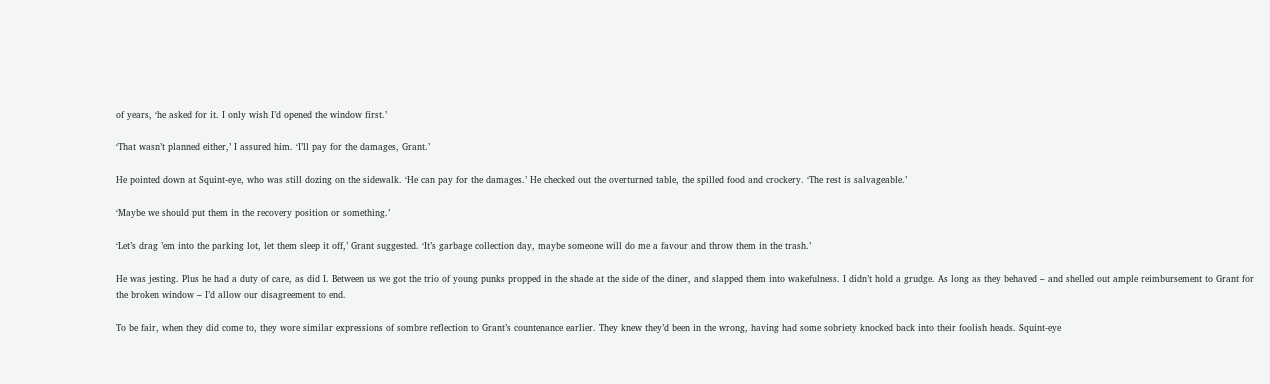of years, ‘he asked for it. I only wish I’d opened the window first.’

‘That wasn’t planned either,’ I assured him. ‘I’ll pay for the damages, Grant.’

He pointed down at Squint-eye, who was still dozing on the sidewalk. ‘He can pay for the damages.’ He checked out the overturned table, the spilled food and crockery. ‘The rest is salvageable.’

‘Maybe we should put them in the recovery position or something.’

‘Let’s drag ’em into the parking lot, let them sleep it off,’ Grant suggested. ‘It’s garbage collection day, maybe someone will do me a favour and throw them in the trash.’

He was jesting. Plus he had a duty of care, as did I. Between us we got the trio of young punks propped in the shade at the side of the diner, and slapped them into wakefulness. I didn’t hold a grudge. As long as they behaved – and shelled out ample reimbursement to Grant for the broken window – I’d allow our disagreement to end.

To be fair, when they did come to, they wore similar expressions of sombre reflection to Grant’s countenance earlier. They knew they’d been in the wrong, having had some sobriety knocked back into their foolish heads. Squint-eye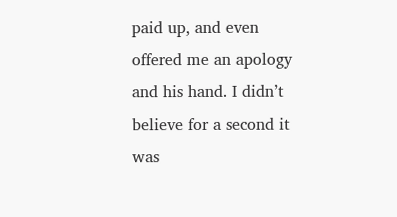paid up, and even offered me an apology and his hand. I didn’t believe for a second it was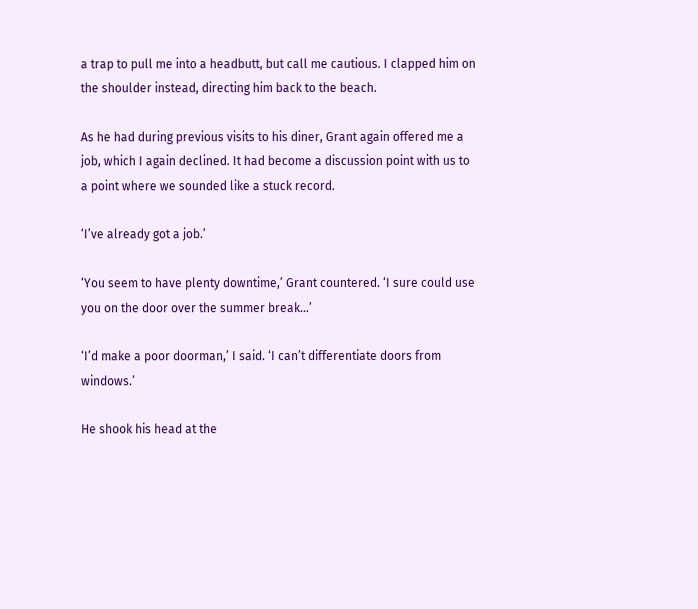a trap to pull me into a headbutt, but call me cautious. I clapped him on the shoulder instead, directing him back to the beach.

As he had during previous visits to his diner, Grant again offered me a job, which I again declined. It had become a discussion point with us to a point where we sounded like a stuck record.

‘I’ve already got a job.’

‘You seem to have plenty downtime,’ Grant countered. ‘I sure could use you on the door over the summer break…’

‘I’d make a poor doorman,’ I said. ‘I can’t differentiate doors from windows.’

He shook his head at the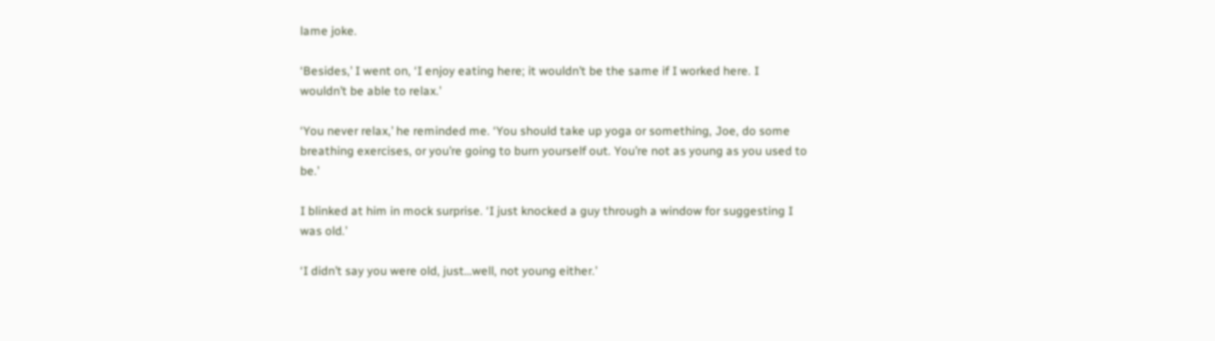lame joke.

‘Besides,’ I went on, ‘I enjoy eating here; it wouldn’t be the same if I worked here. I wouldn’t be able to relax.’

‘You never relax,’ he reminded me. ‘You should take up yoga or something, Joe, do some breathing exercises, or you’re going to burn yourself out. You’re not as young as you used to be.’

I blinked at him in mock surprise. ‘I just knocked a guy through a window for suggesting I was old.’

‘I didn’t say you were old, just…well, not young either.’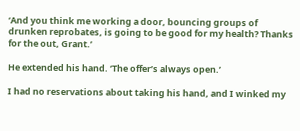‘And you think me working a door, bouncing groups of drunken reprobates, is going to be good for my health? Thanks for the out, Grant.’

He extended his hand. ‘The offer’s always open.’

I had no reservations about taking his hand, and I winked my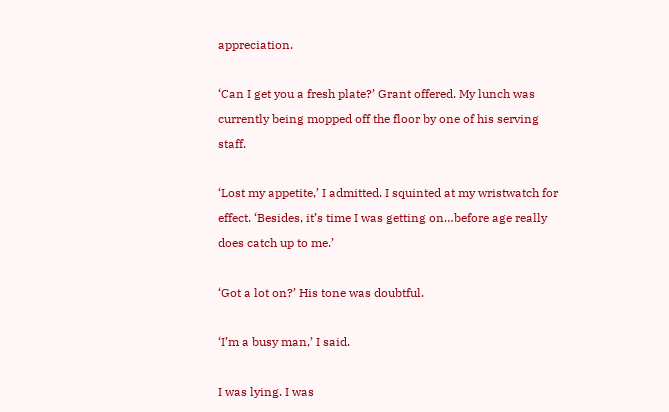appreciation.

‘Can I get you a fresh plate?’ Grant offered. My lunch was currently being mopped off the floor by one of his serving staff.

‘Lost my appetite,’ I admitted. I squinted at my wristwatch for effect. ‘Besides, it’s time I was getting on…before age really does catch up to me.’

‘Got a lot on?’ His tone was doubtful.

‘I’m a busy man,’ I said.

I was lying. I was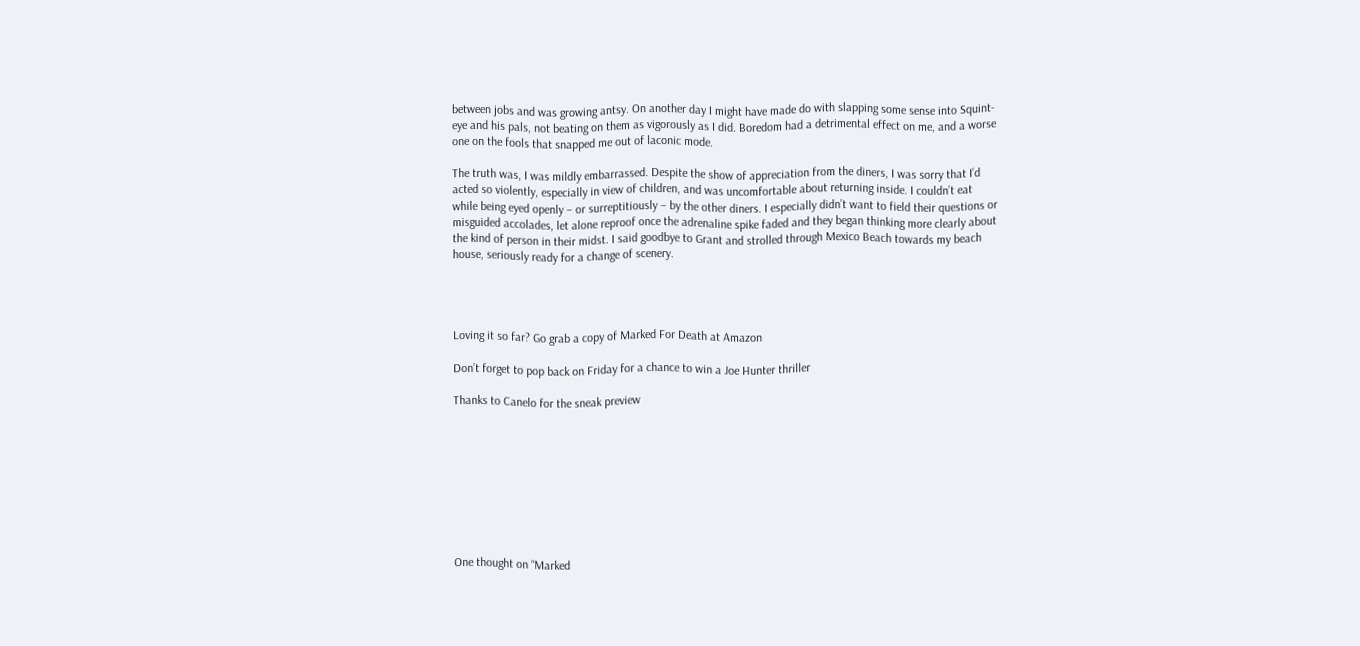between jobs and was growing antsy. On another day I might have made do with slapping some sense into Squint-eye and his pals, not beating on them as vigorously as I did. Boredom had a detrimental effect on me, and a worse one on the fools that snapped me out of laconic mode.

The truth was, I was mildly embarrassed. Despite the show of appreciation from the diners, I was sorry that I’d acted so violently, especially in view of children, and was uncomfortable about returning inside. I couldn’t eat while being eyed openly – or surreptitiously – by the other diners. I especially didn’t want to field their questions or misguided accolades, let alone reproof once the adrenaline spike faded and they began thinking more clearly about the kind of person in their midst. I said goodbye to Grant and strolled through Mexico Beach towards my beach house, seriously ready for a change of scenery.




Loving it so far? Go grab a copy of Marked For Death at Amazon

Don’t forget to pop back on Friday for a chance to win a Joe Hunter thriller

Thanks to Canelo for the sneak preview









One thought on “Marked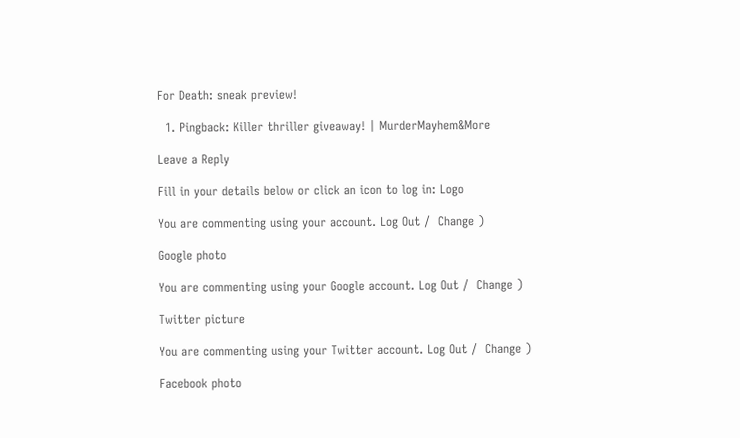For Death: sneak preview!

  1. Pingback: Killer thriller giveaway! | MurderMayhem&More

Leave a Reply

Fill in your details below or click an icon to log in: Logo

You are commenting using your account. Log Out /  Change )

Google photo

You are commenting using your Google account. Log Out /  Change )

Twitter picture

You are commenting using your Twitter account. Log Out /  Change )

Facebook photo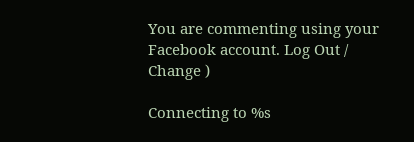You are commenting using your Facebook account. Log Out /  Change )

Connecting to %s